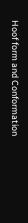Hoof form and Conformation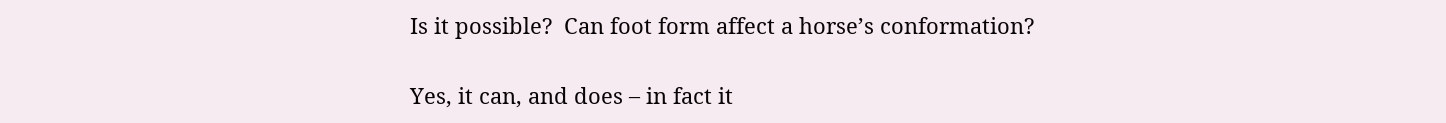Is it possible?  Can foot form affect a horse’s conformation?

Yes, it can, and does – in fact it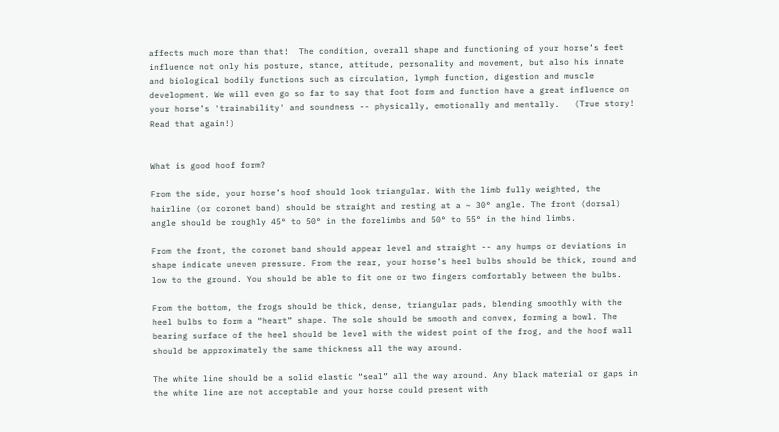affects much more than that!  The condition, overall shape and functioning of your horse’s feet influence not only his posture, stance, attitude, personality and movement, but also his innate and biological bodily functions such as circulation, lymph function, digestion and muscle development. We will even go so far to say that foot form and function have a great influence on your horse’s 'trainability' and soundness -- physically, emotionally and mentally.   (True story! Read that again!)


What is good hoof form?

From the side, your horse’s hoof should look triangular. With the limb fully weighted, the hairline (or coronet band) should be straight and resting at a ~ 30° angle. The front (dorsal) angle should be roughly 45° to 50° in the forelimbs and 50° to 55° in the hind limbs.

From the front, the coronet band should appear level and straight -- any humps or deviations in shape indicate uneven pressure. From the rear, your horse’s heel bulbs should be thick, round and low to the ground. You should be able to fit one or two fingers comfortably between the bulbs.

From the bottom, the frogs should be thick, dense, triangular pads, blending smoothly with the heel bulbs to form a “heart” shape. The sole should be smooth and convex, forming a bowl. The bearing surface of the heel should be level with the widest point of the frog, and the hoof wall should be approximately the same thickness all the way around.

The white line should be a solid elastic “seal” all the way around. Any black material or gaps in the white line are not acceptable and your horse could present with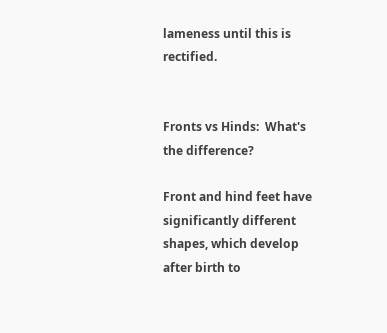lameness until this is rectified.


Fronts vs Hinds:  What's the difference?

Front and hind feet have significantly different shapes, which develop after birth to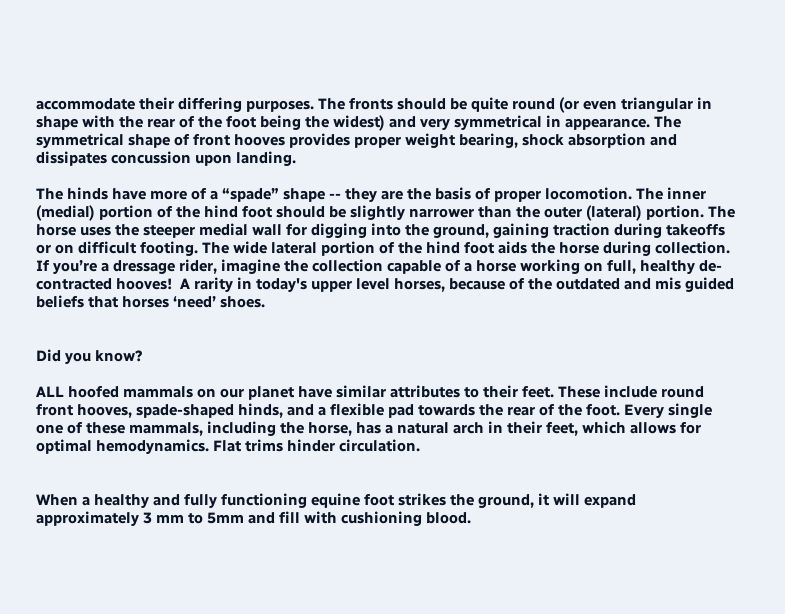accommodate their differing purposes. The fronts should be quite round (or even triangular in shape with the rear of the foot being the widest) and very symmetrical in appearance. The symmetrical shape of front hooves provides proper weight bearing, shock absorption and dissipates concussion upon landing.

The hinds have more of a “spade” shape -- they are the basis of proper locomotion. The inner (medial) portion of the hind foot should be slightly narrower than the outer (lateral) portion. The horse uses the steeper medial wall for digging into the ground, gaining traction during takeoffs or on difficult footing. The wide lateral portion of the hind foot aids the horse during collection. If you’re a dressage rider, imagine the collection capable of a horse working on full, healthy de-contracted hooves!  A rarity in today's upper level horses, because of the outdated and mis guided beliefs that horses ‘need’ shoes.


Did you know?

ALL hoofed mammals on our planet have similar attributes to their feet. These include round front hooves, spade-shaped hinds, and a flexible pad towards the rear of the foot. Every single one of these mammals, including the horse, has a natural arch in their feet, which allows for optimal hemodynamics. Flat trims hinder circulation.


When a healthy and fully functioning equine foot strikes the ground, it will expand approximately 3 mm to 5mm and fill with cushioning blood.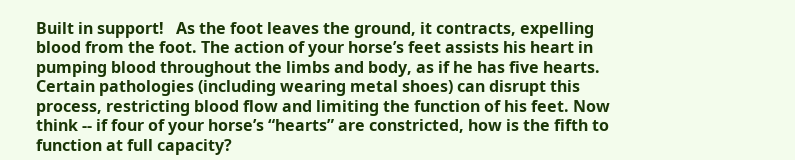Built in support!   As the foot leaves the ground, it contracts, expelling blood from the foot. The action of your horse’s feet assists his heart in pumping blood throughout the limbs and body, as if he has five hearts. Certain pathologies (including wearing metal shoes) can disrupt this process, restricting blood flow and limiting the function of his feet. Now think -- if four of your horse’s “hearts” are constricted, how is the fifth to function at full capacity?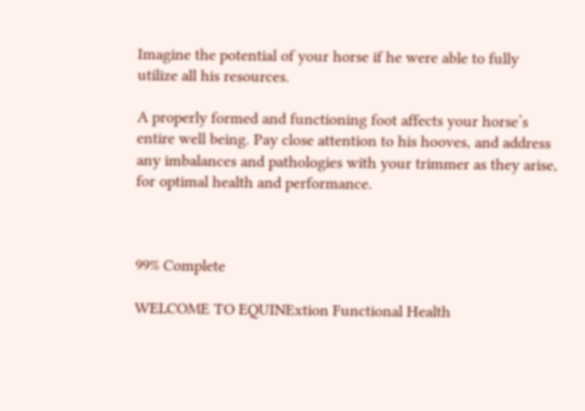Imagine the potential of your horse if he were able to fully utilize all his resources.

A properly formed and functioning foot affects your horse’s entire well being. Pay close attention to his hooves, and address any imbalances and pathologies with your trimmer as they arise, for optimal health and performance.



99% Complete

WELCOME TO EQUINExtion Functional Health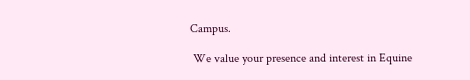Campus.

 We value your presence and interest in Equine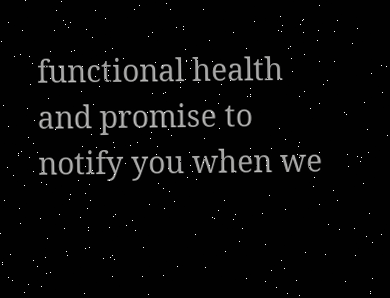functional health and promise to notify you when we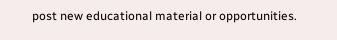post new educational material or opportunities.